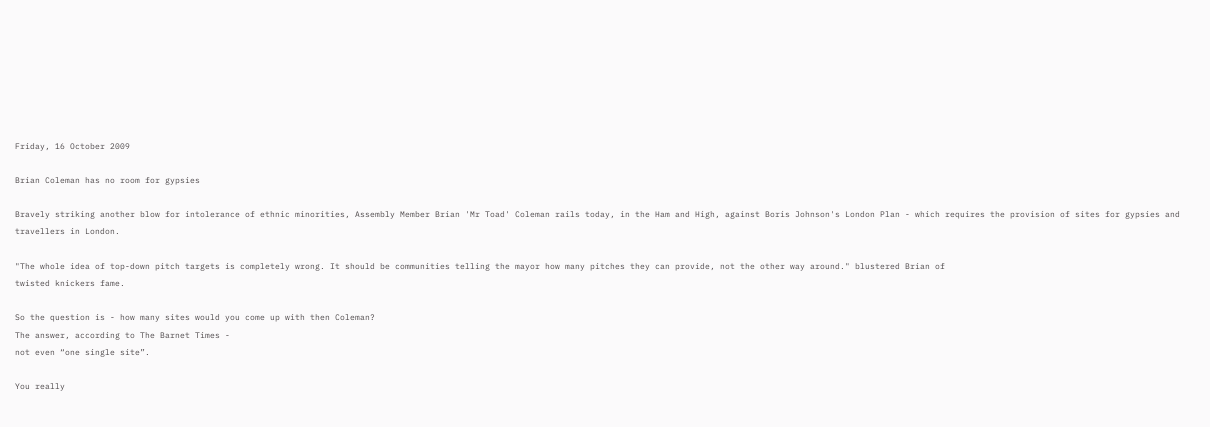Friday, 16 October 2009

Brian Coleman has no room for gypsies

Bravely striking another blow for intolerance of ethnic minorities, Assembly Member Brian 'Mr Toad' Coleman rails today, in the Ham and High, against Boris Johnson's London Plan - which requires the provision of sites for gypsies and travellers in London.

"The whole idea of top-down pitch targets is completely wrong. It should be communities telling the mayor how many pitches they can provide, not the other way around." blustered Brian of
twisted knickers fame.

So the question is - how many sites would you come up with then Coleman?
The answer, according to The Barnet Times -
not even “one single site”.

You really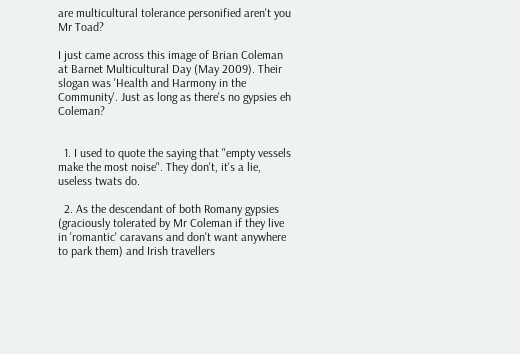are multicultural tolerance personified aren't you Mr Toad?

I just came across this image of Brian Coleman at Barnet Multicultural Day (May 2009). Their slogan was 'Health and Harmony in the Community'. Just as long as there's no gypsies eh Coleman?


  1. I used to quote the saying that "empty vessels make the most noise". They don't, it's a lie, useless twats do.

  2. As the descendant of both Romany gypsies (graciously tolerated by Mr Coleman if they live in 'romantic' caravans and don't want anywhere to park them) and Irish travellers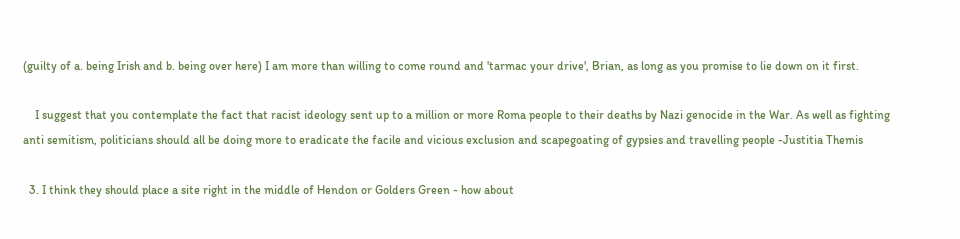(guilty of a. being Irish and b. being over here) I am more than willing to come round and 'tarmac your drive', Brian, as long as you promise to lie down on it first.

    I suggest that you contemplate the fact that racist ideology sent up to a million or more Roma people to their deaths by Nazi genocide in the War. As well as fighting anti semitism, politicians should all be doing more to eradicate the facile and vicious exclusion and scapegoating of gypsies and travelling people -Justitia Themis

  3. I think they should place a site right in the middle of Hendon or Golders Green - how about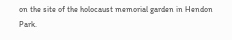on the site of the holocaust memorial garden in Hendon Park.